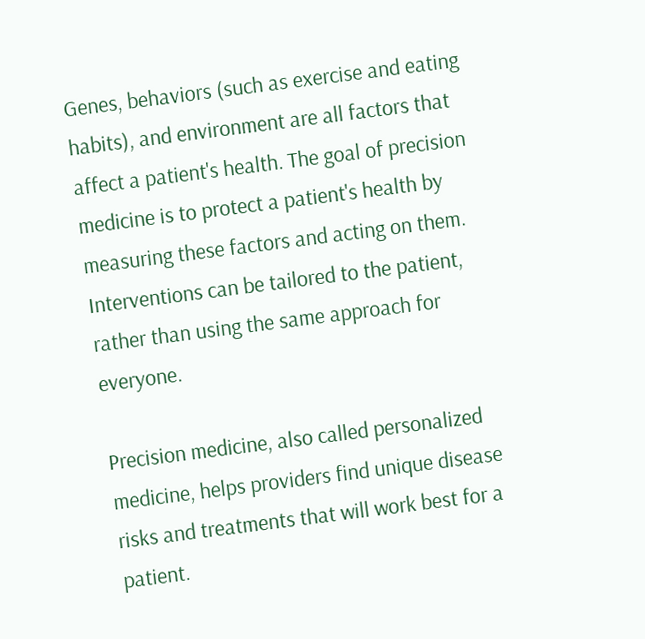Genes, behaviors (such as exercise and eating habits), and environment are all factors that affect a patient's health. The goal of precision medicine is to protect a patient's health by measuring these factors and acting on them. Interventions can be tailored to the patient, rather than using the same approach for everyone.

Precision medicine, also called personalized medicine, helps providers find unique disease risks and treatments that will work best for a patient.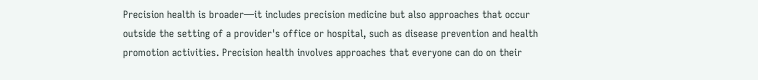Precision health is broader—it includes precision medicine but also approaches that occur outside the setting of a provider's office or hospital, such as disease prevention and health promotion activities. Precision health involves approaches that everyone can do on their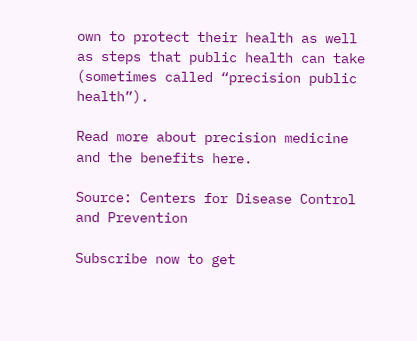own to protect their health as well as steps that public health can take (sometimes called “precision public health”).

Read more about precision medicine and the benefits here.

Source: Centers for Disease Control and Prevention

Subscribe now to get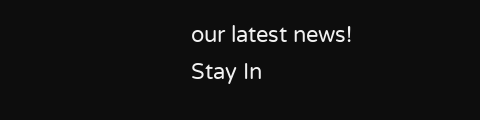our latest news!
Stay In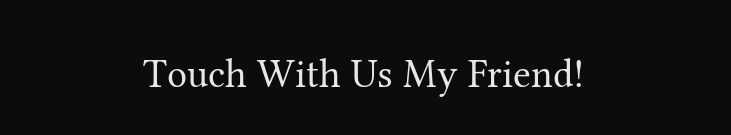Touch With Us My Friend!